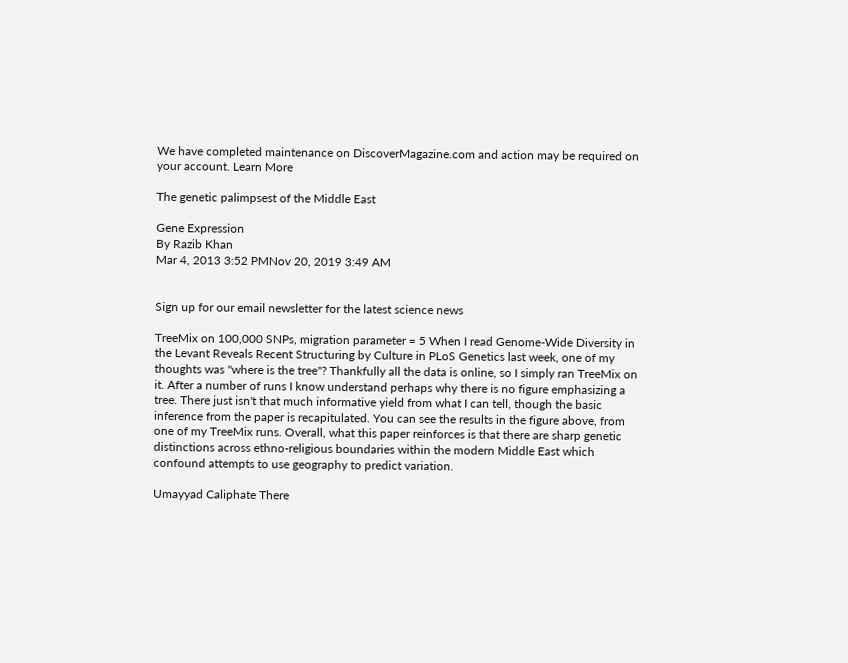We have completed maintenance on DiscoverMagazine.com and action may be required on your account. Learn More

The genetic palimpsest of the Middle East

Gene Expression
By Razib Khan
Mar 4, 2013 3:52 PMNov 20, 2019 3:49 AM


Sign up for our email newsletter for the latest science news

TreeMix on 100,000 SNPs, migration parameter = 5 When I read Genome-Wide Diversity in the Levant Reveals Recent Structuring by Culture in PLoS Genetics last week, one of my thoughts was "where is the tree"? Thankfully all the data is online, so I simply ran TreeMix on it. After a number of runs I know understand perhaps why there is no figure emphasizing a tree. There just isn't that much informative yield from what I can tell, though the basic inference from the paper is recapitulated. You can see the results in the figure above, from one of my TreeMix runs. Overall, what this paper reinforces is that there are sharp genetic distinctions across ethno-religious boundaries within the modern Middle East which confound attempts to use geography to predict variation.

Umayyad Caliphate There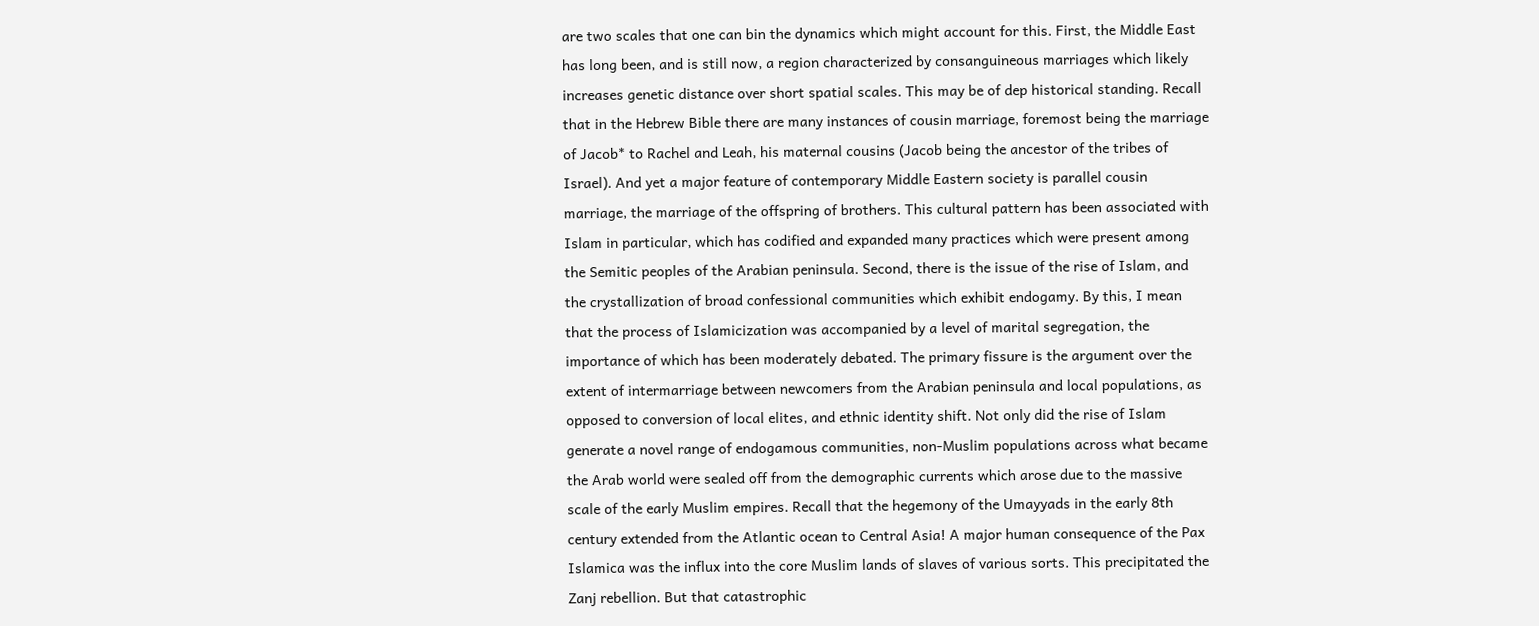are two scales that one can bin the dynamics which might account for this. First, the Middle East has long been, and is still now, a region characterized by consanguineous marriages which likely increases genetic distance over short spatial scales. This may be of dep historical standing. Recall that in the Hebrew Bible there are many instances of cousin marriage, foremost being the marriage of Jacob* to Rachel and Leah, his maternal cousins (Jacob being the ancestor of the tribes of Israel). And yet a major feature of contemporary Middle Eastern society is parallel cousin marriage, the marriage of the offspring of brothers. This cultural pattern has been associated with Islam in particular, which has codified and expanded many practices which were present among the Semitic peoples of the Arabian peninsula. Second, there is the issue of the rise of Islam, and the crystallization of broad confessional communities which exhibit endogamy. By this, I mean that the process of Islamicization was accompanied by a level of marital segregation, the importance of which has been moderately debated. The primary fissure is the argument over the extent of intermarriage between newcomers from the Arabian peninsula and local populations, as opposed to conversion of local elites, and ethnic identity shift. Not only did the rise of Islam generate a novel range of endogamous communities, non-Muslim populations across what became the Arab world were sealed off from the demographic currents which arose due to the massive scale of the early Muslim empires. Recall that the hegemony of the Umayyads in the early 8th century extended from the Atlantic ocean to Central Asia! A major human consequence of the Pax Islamica was the influx into the core Muslim lands of slaves of various sorts. This precipitated the Zanj rebellion. But that catastrophic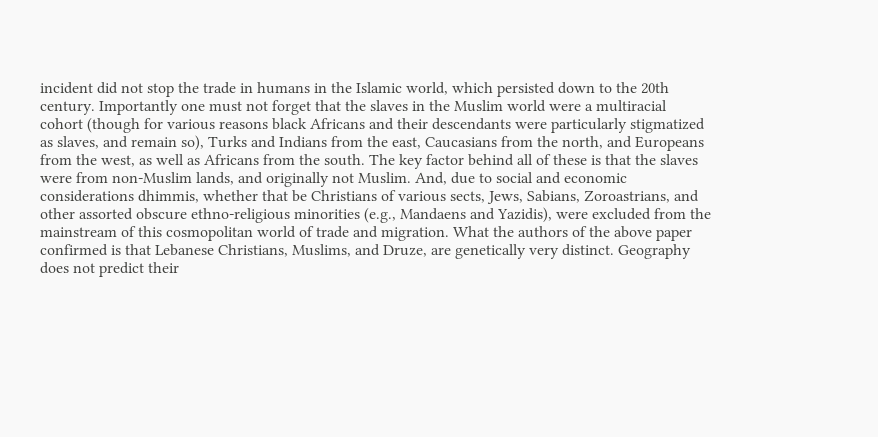incident did not stop the trade in humans in the Islamic world, which persisted down to the 20th century. Importantly one must not forget that the slaves in the Muslim world were a multiracial cohort (though for various reasons black Africans and their descendants were particularly stigmatized as slaves, and remain so), Turks and Indians from the east, Caucasians from the north, and Europeans from the west, as well as Africans from the south. The key factor behind all of these is that the slaves were from non-Muslim lands, and originally not Muslim. And, due to social and economic considerations dhimmis, whether that be Christians of various sects, Jews, Sabians, Zoroastrians, and other assorted obscure ethno-religious minorities (e.g., Mandaens and Yazidis), were excluded from the mainstream of this cosmopolitan world of trade and migration. What the authors of the above paper confirmed is that Lebanese Christians, Muslims, and Druze, are genetically very distinct. Geography does not predict their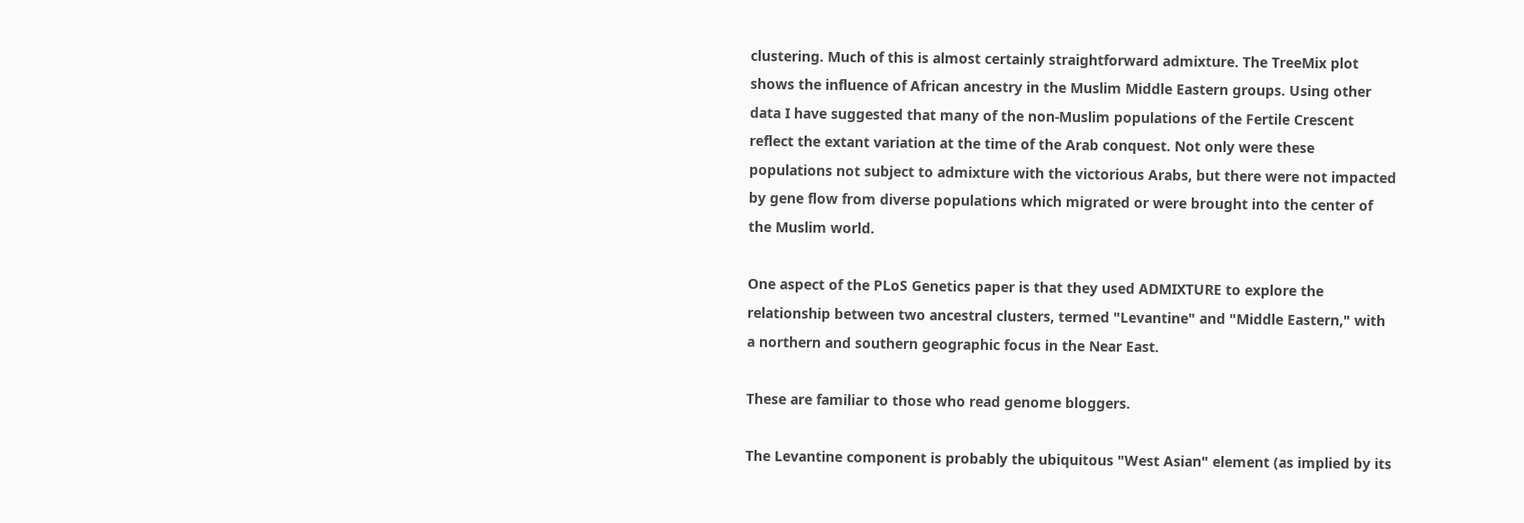clustering. Much of this is almost certainly straightforward admixture. The TreeMix plot shows the influence of African ancestry in the Muslim Middle Eastern groups. Using other data I have suggested that many of the non-Muslim populations of the Fertile Crescent reflect the extant variation at the time of the Arab conquest. Not only were these populations not subject to admixture with the victorious Arabs, but there were not impacted by gene flow from diverse populations which migrated or were brought into the center of the Muslim world.

One aspect of the PLoS Genetics paper is that they used ADMIXTURE to explore the relationship between two ancestral clusters, termed "Levantine" and "Middle Eastern," with a northern and southern geographic focus in the Near East.

These are familiar to those who read genome bloggers.

The Levantine component is probably the ubiquitous "West Asian" element (as implied by its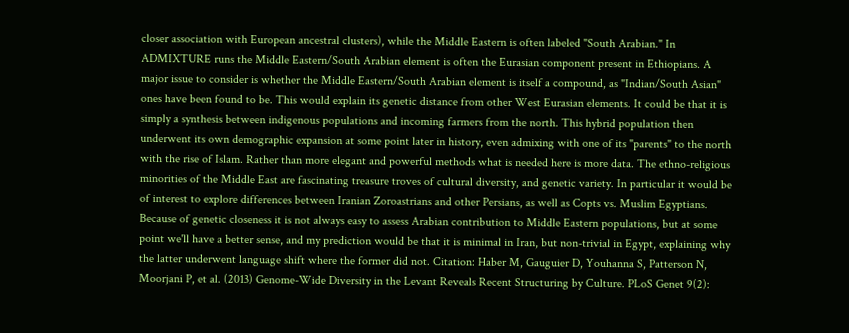closer association with European ancestral clusters), while the Middle Eastern is often labeled "South Arabian." In ADMIXTURE runs the Middle Eastern/South Arabian element is often the Eurasian component present in Ethiopians. A major issue to consider is whether the Middle Eastern/South Arabian element is itself a compound, as "Indian/South Asian" ones have been found to be. This would explain its genetic distance from other West Eurasian elements. It could be that it is simply a synthesis between indigenous populations and incoming farmers from the north. This hybrid population then underwent its own demographic expansion at some point later in history, even admixing with one of its "parents" to the north with the rise of Islam. Rather than more elegant and powerful methods what is needed here is more data. The ethno-religious minorities of the Middle East are fascinating treasure troves of cultural diversity, and genetic variety. In particular it would be of interest to explore differences between Iranian Zoroastrians and other Persians, as well as Copts vs. Muslim Egyptians. Because of genetic closeness it is not always easy to assess Arabian contribution to Middle Eastern populations, but at some point we'll have a better sense, and my prediction would be that it is minimal in Iran, but non-trivial in Egypt, explaining why the latter underwent language shift where the former did not. Citation: Haber M, Gauguier D, Youhanna S, Patterson N, Moorjani P, et al. (2013) Genome-Wide Diversity in the Levant Reveals Recent Structuring by Culture. PLoS Genet 9(2):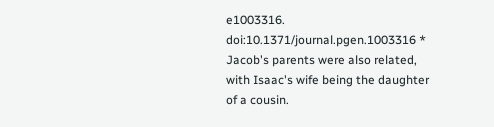e1003316. doi:10.1371/journal.pgen.1003316 * Jacob's parents were also related, with Isaac's wife being the daughter of a cousin.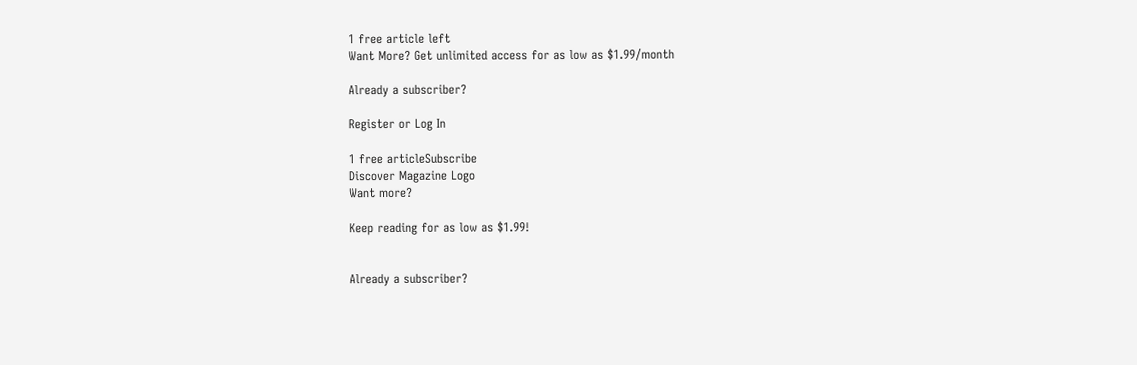1 free article left
Want More? Get unlimited access for as low as $1.99/month

Already a subscriber?

Register or Log In

1 free articleSubscribe
Discover Magazine Logo
Want more?

Keep reading for as low as $1.99!


Already a subscriber?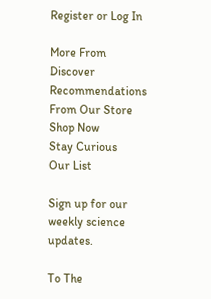Register or Log In

More From Discover
Recommendations From Our Store
Shop Now
Stay Curious
Our List

Sign up for our weekly science updates.

To The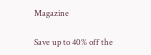Magazine

Save up to 40% off the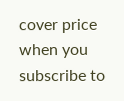cover price when you subscribe to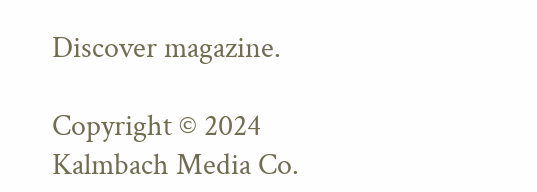Discover magazine.

Copyright © 2024 Kalmbach Media Co.